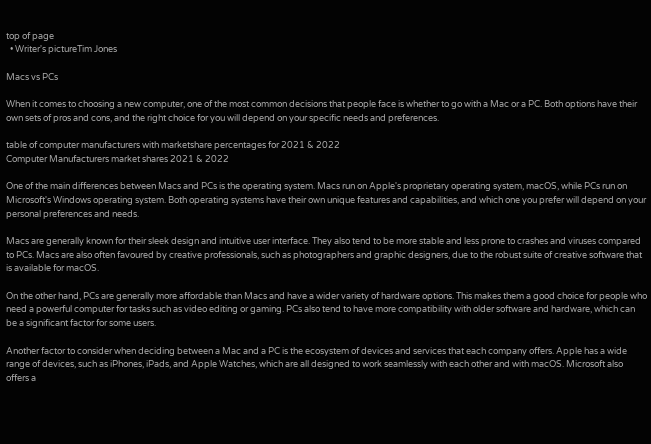top of page
  • Writer's pictureTim Jones

Macs vs PCs

When it comes to choosing a new computer, one of the most common decisions that people face is whether to go with a Mac or a PC. Both options have their own sets of pros and cons, and the right choice for you will depend on your specific needs and preferences.

table of computer manufacturers with marketshare percentages for 2021 & 2022
Computer Manufacturers market shares 2021 & 2022

One of the main differences between Macs and PCs is the operating system. Macs run on Apple's proprietary operating system, macOS, while PCs run on Microsoft's Windows operating system. Both operating systems have their own unique features and capabilities, and which one you prefer will depend on your personal preferences and needs.

Macs are generally known for their sleek design and intuitive user interface. They also tend to be more stable and less prone to crashes and viruses compared to PCs. Macs are also often favoured by creative professionals, such as photographers and graphic designers, due to the robust suite of creative software that is available for macOS.

On the other hand, PCs are generally more affordable than Macs and have a wider variety of hardware options. This makes them a good choice for people who need a powerful computer for tasks such as video editing or gaming. PCs also tend to have more compatibility with older software and hardware, which can be a significant factor for some users.

Another factor to consider when deciding between a Mac and a PC is the ecosystem of devices and services that each company offers. Apple has a wide range of devices, such as iPhones, iPads, and Apple Watches, which are all designed to work seamlessly with each other and with macOS. Microsoft also offers a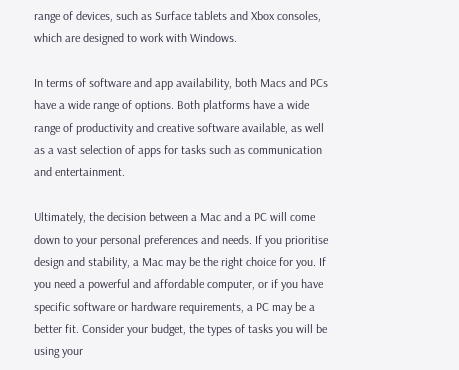range of devices, such as Surface tablets and Xbox consoles, which are designed to work with Windows.

In terms of software and app availability, both Macs and PCs have a wide range of options. Both platforms have a wide range of productivity and creative software available, as well as a vast selection of apps for tasks such as communication and entertainment.

Ultimately, the decision between a Mac and a PC will come down to your personal preferences and needs. If you prioritise design and stability, a Mac may be the right choice for you. If you need a powerful and affordable computer, or if you have specific software or hardware requirements, a PC may be a better fit. Consider your budget, the types of tasks you will be using your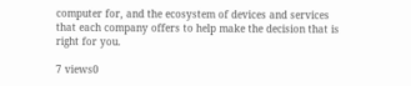computer for, and the ecosystem of devices and services that each company offers to help make the decision that is right for you.

7 views0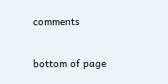comments


bottom of page